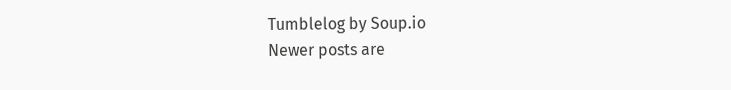Tumblelog by Soup.io
Newer posts are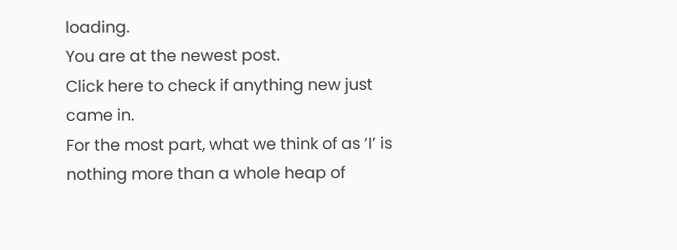loading.
You are at the newest post.
Click here to check if anything new just came in.
For the most part, what we think of as ‘I’ is nothing more than a whole heap of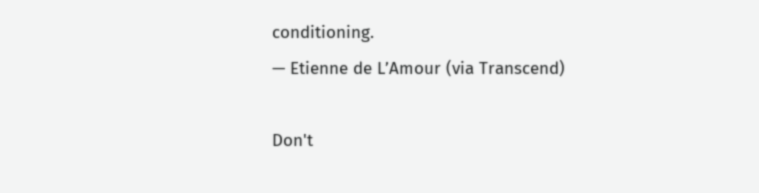conditioning.
— Etienne de L’Amour (via Transcend)

Don't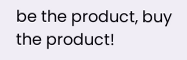be the product, buy the product!